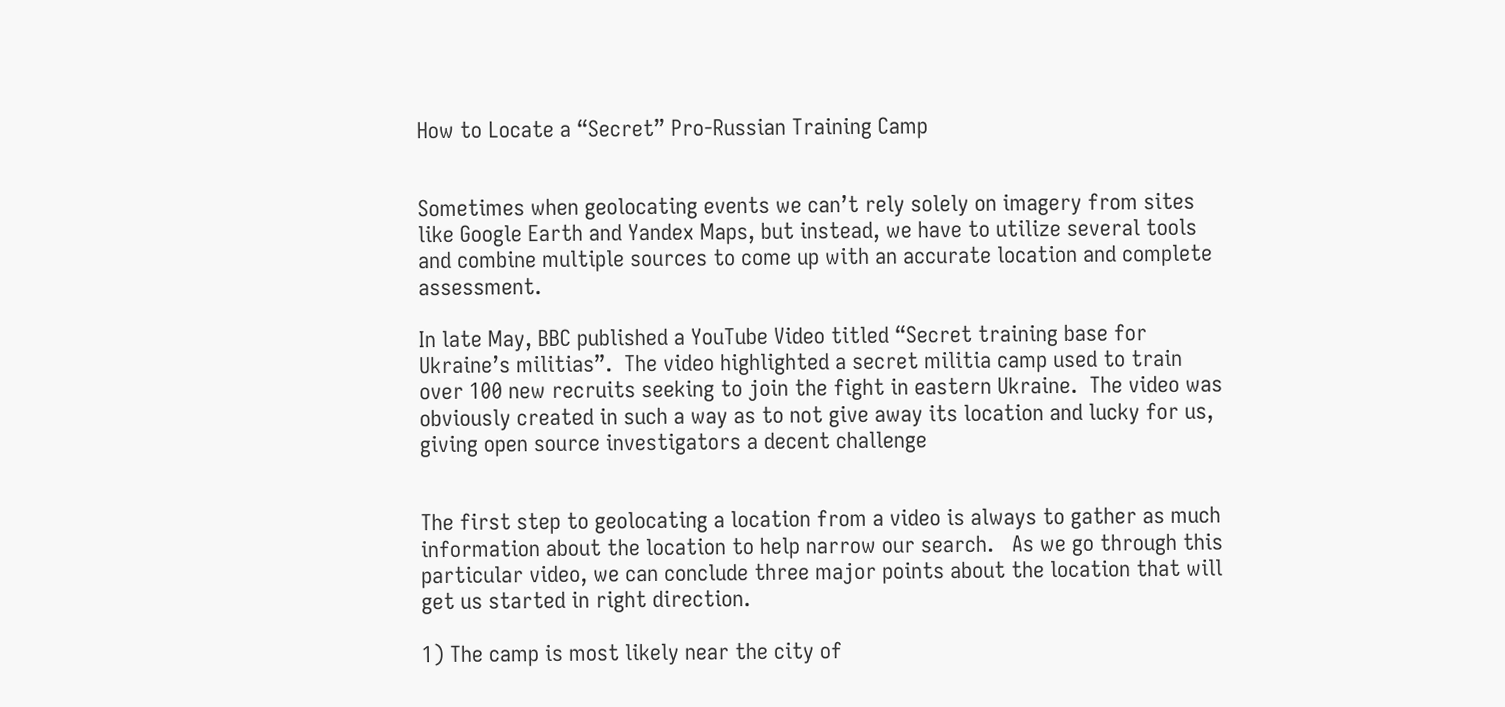How to Locate a “Secret” Pro-Russian Training Camp


Sometimes when geolocating events we can’t rely solely on imagery from sites like Google Earth and Yandex Maps, but instead, we have to utilize several tools and combine multiple sources to come up with an accurate location and complete assessment.

In late May, BBC published a YouTube Video titled “Secret training base for Ukraine’s militias”.  The video highlighted a secret militia camp used to train over 100 new recruits seeking to join the fight in eastern Ukraine.  The video was obviously created in such a way as to not give away its location and lucky for us, giving open source investigators a decent challenge


The first step to geolocating a location from a video is always to gather as much information about the location to help narrow our search.   As we go through this particular video, we can conclude three major points about the location that will get us started in right direction.

1) The camp is most likely near the city of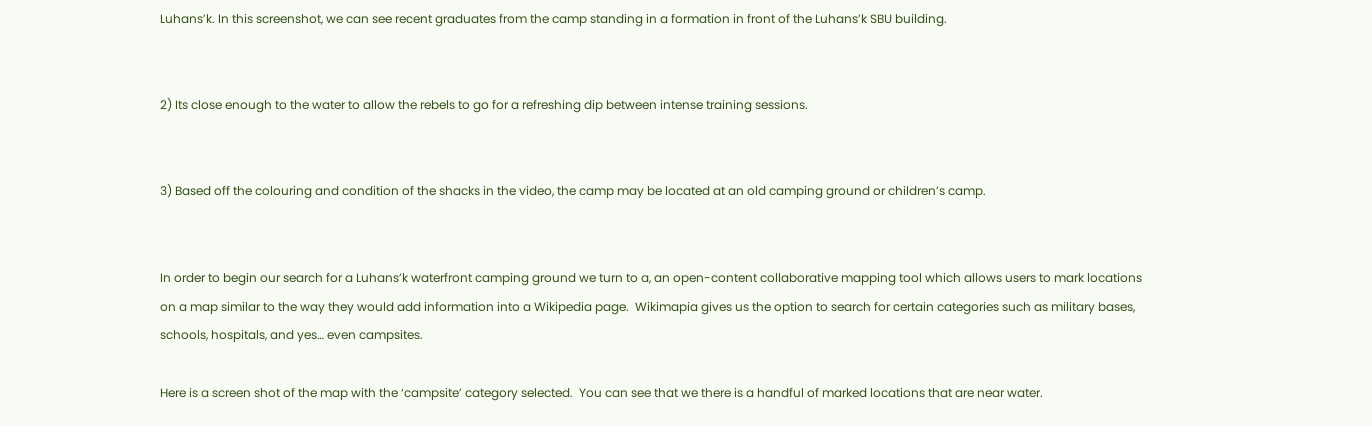Luhans’k. In this screenshot, we can see recent graduates from the camp standing in a formation in front of the Luhans’k SBU building.


2) Its close enough to the water to allow the rebels to go for a refreshing dip between intense training sessions.


3) Based off the colouring and condition of the shacks in the video, the camp may be located at an old camping ground or children’s camp.


In order to begin our search for a Luhans’k waterfront camping ground we turn to a, an open-content collaborative mapping tool which allows users to mark locations on a map similar to the way they would add information into a Wikipedia page.  Wikimapia gives us the option to search for certain categories such as military bases, schools, hospitals, and yes… even campsites.

Here is a screen shot of the map with the ‘campsite’ category selected.  You can see that we there is a handful of marked locations that are near water.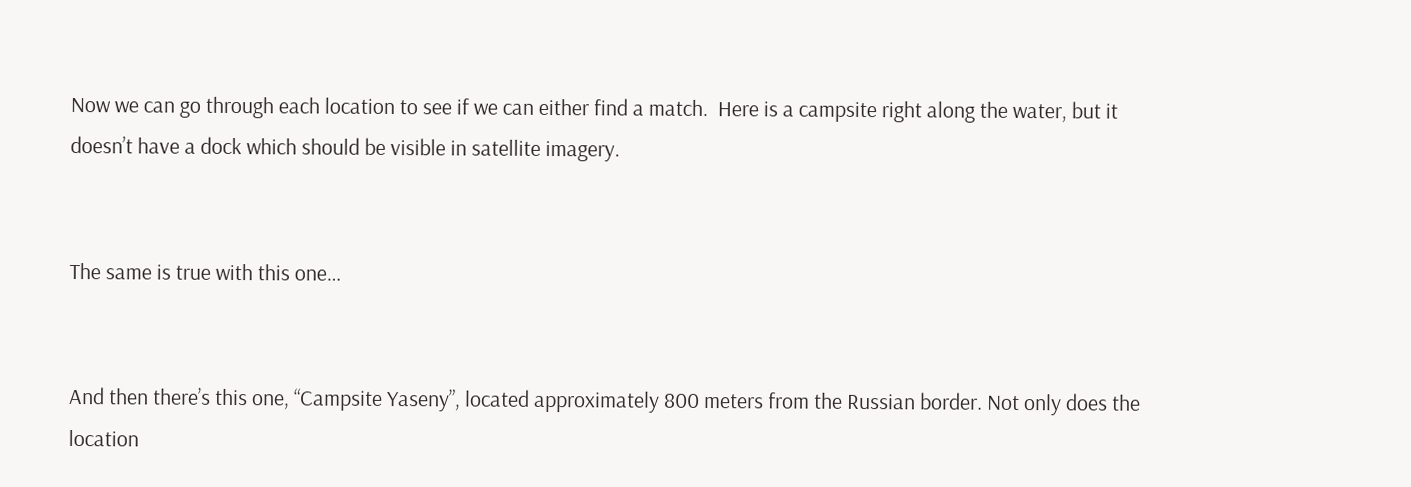Now we can go through each location to see if we can either find a match.  Here is a campsite right along the water, but it doesn’t have a dock which should be visible in satellite imagery.


The same is true with this one…


And then there’s this one, “Campsite Yaseny”, located approximately 800 meters from the Russian border. Not only does the location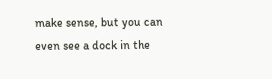make sense, but you can even see a dock in the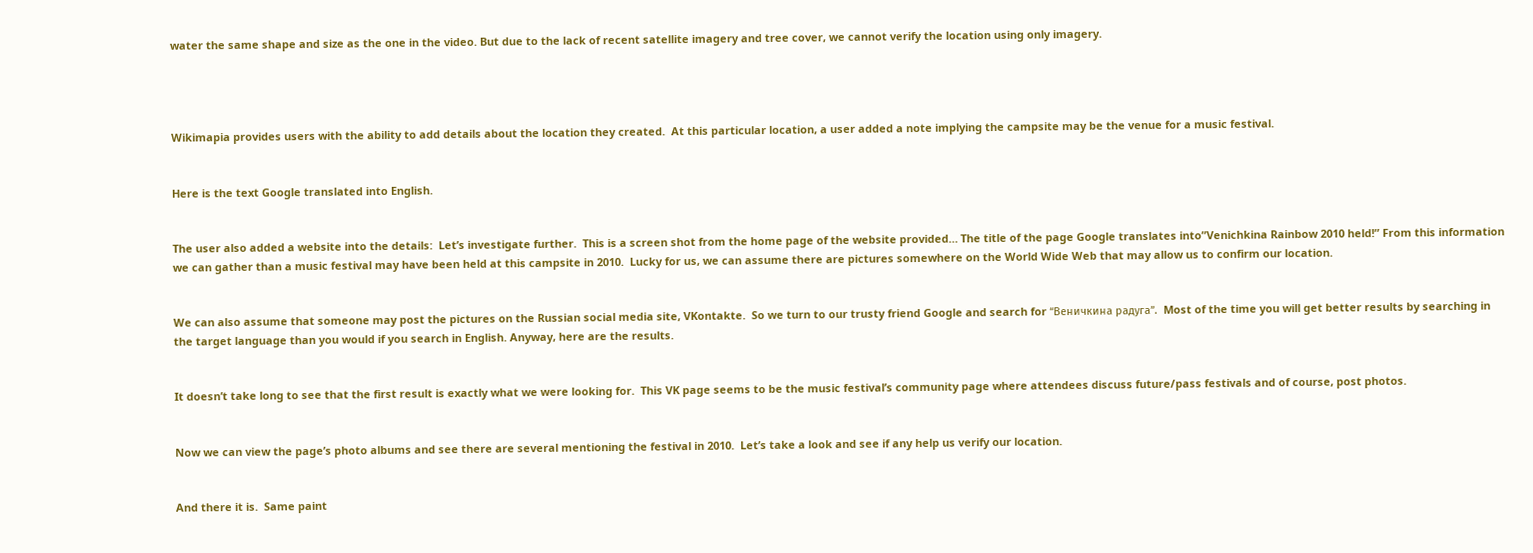water the same shape and size as the one in the video. But due to the lack of recent satellite imagery and tree cover, we cannot verify the location using only imagery.




Wikimapia provides users with the ability to add details about the location they created.  At this particular location, a user added a note implying the campsite may be the venue for a music festival.


Here is the text Google translated into English.


The user also added a website into the details:  Let’s investigate further.  This is a screen shot from the home page of the website provided… The title of the page Google translates into”Venichkina Rainbow 2010 held!” From this information we can gather than a music festival may have been held at this campsite in 2010.  Lucky for us, we can assume there are pictures somewhere on the World Wide Web that may allow us to confirm our location.


We can also assume that someone may post the pictures on the Russian social media site, VKontakte.  So we turn to our trusty friend Google and search for “Веничкина радуга”.  Most of the time you will get better results by searching in the target language than you would if you search in English. Anyway, here are the results.


It doesn’t take long to see that the first result is exactly what we were looking for.  This VK page seems to be the music festival’s community page where attendees discuss future/pass festivals and of course, post photos.


Now we can view the page’s photo albums and see there are several mentioning the festival in 2010.  Let’s take a look and see if any help us verify our location.


And there it is.  Same paint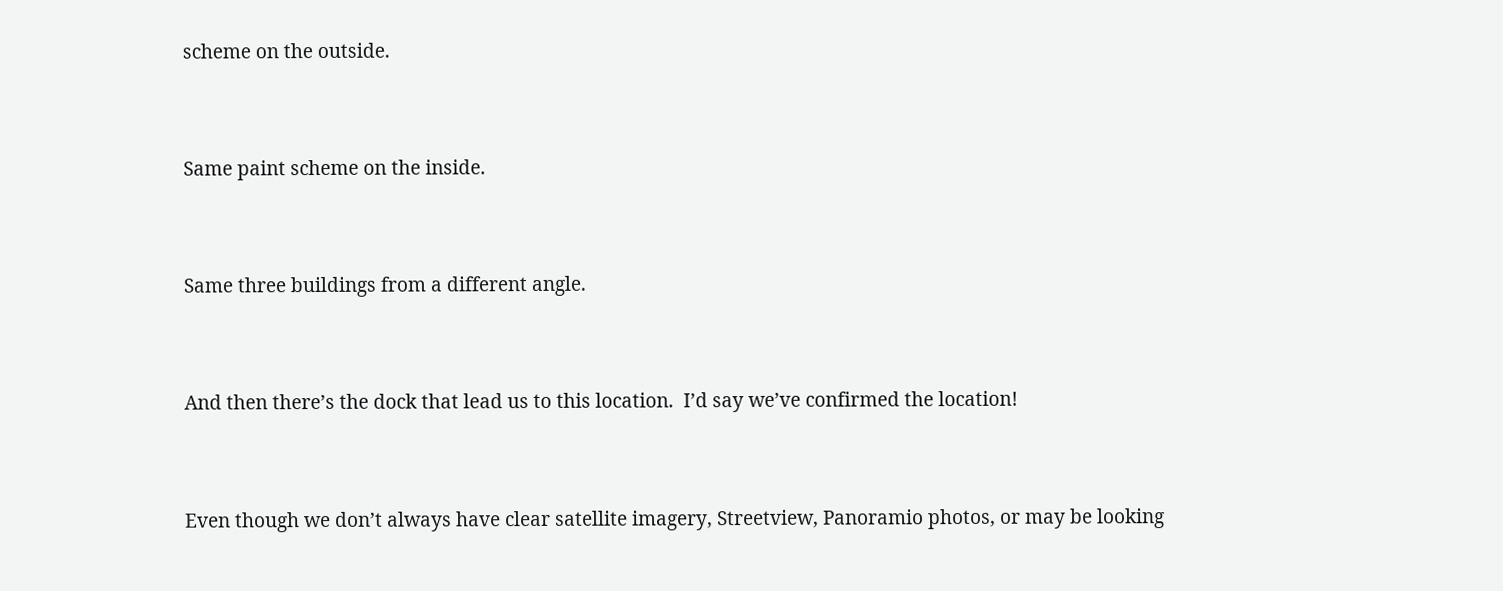scheme on the outside.


Same paint scheme on the inside.


Same three buildings from a different angle.


And then there’s the dock that lead us to this location.  I’d say we’ve confirmed the location!


Even though we don’t always have clear satellite imagery, Streetview, Panoramio photos, or may be looking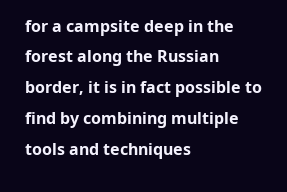for a campsite deep in the forest along the Russian border, it is in fact possible to find by combining multiple tools and techniques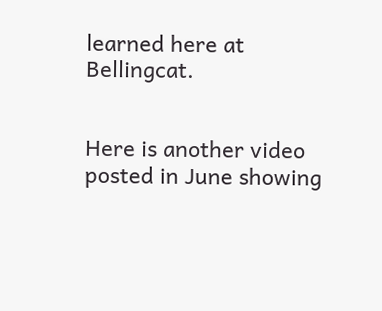learned here at Bellingcat.


Here is another video posted in June showing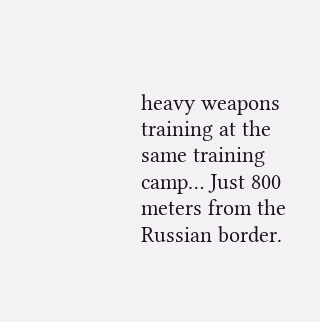heavy weapons training at the same training camp… Just 800 meters from the Russian border.